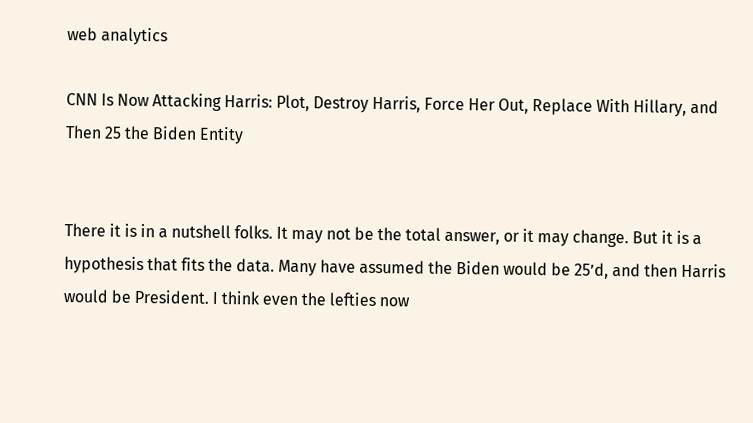web analytics

CNN Is Now Attacking Harris: Plot, Destroy Harris, Force Her Out, Replace With Hillary, and Then 25 the Biden Entity


There it is in a nutshell folks. It may not be the total answer, or it may change. But it is a hypothesis that fits the data. Many have assumed the Biden would be 25’d, and then Harris would be President. I think even the lefties now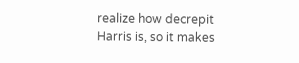realize how decrepit Harris is, so it makes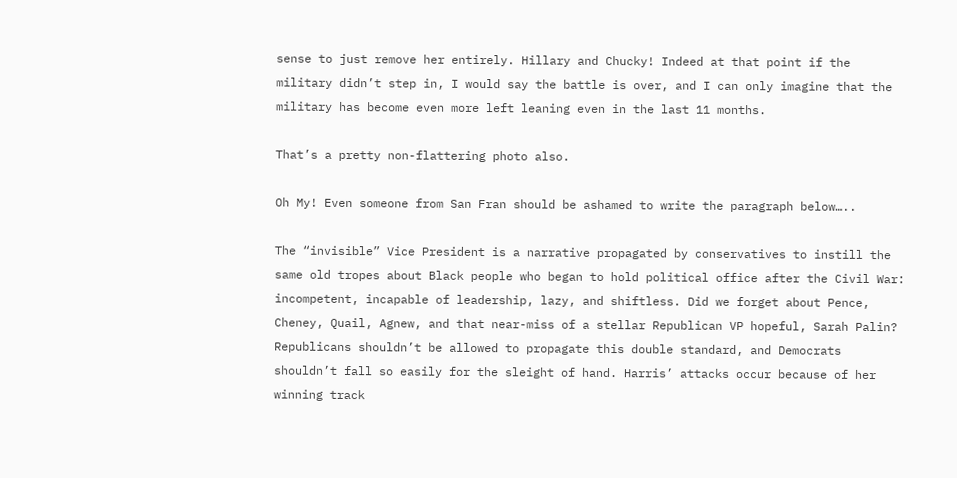sense to just remove her entirely. Hillary and Chucky! Indeed at that point if the military didn’t step in, I would say the battle is over, and I can only imagine that the military has become even more left leaning even in the last 11 months.

That’s a pretty non-flattering photo also.

Oh My! Even someone from San Fran should be ashamed to write the paragraph below…..

The “invisible” Vice President is a narrative propagated by conservatives to instill the same old tropes about Black people who began to hold political office after the Civil War: incompetent, incapable of leadership, lazy, and shiftless. Did we forget about Pence, Cheney, Quail, Agnew, and that near-miss of a stellar Republican VP hopeful, Sarah Palin? Republicans shouldn’t be allowed to propagate this double standard, and Democrats shouldn’t fall so easily for the sleight of hand. Harris’ attacks occur because of her winning track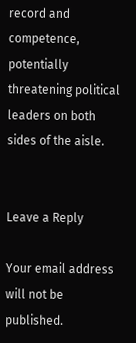record and competence, potentially threatening political leaders on both sides of the aisle.


Leave a Reply

Your email address will not be published.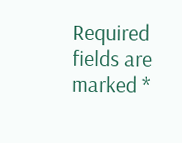Required fields are marked *